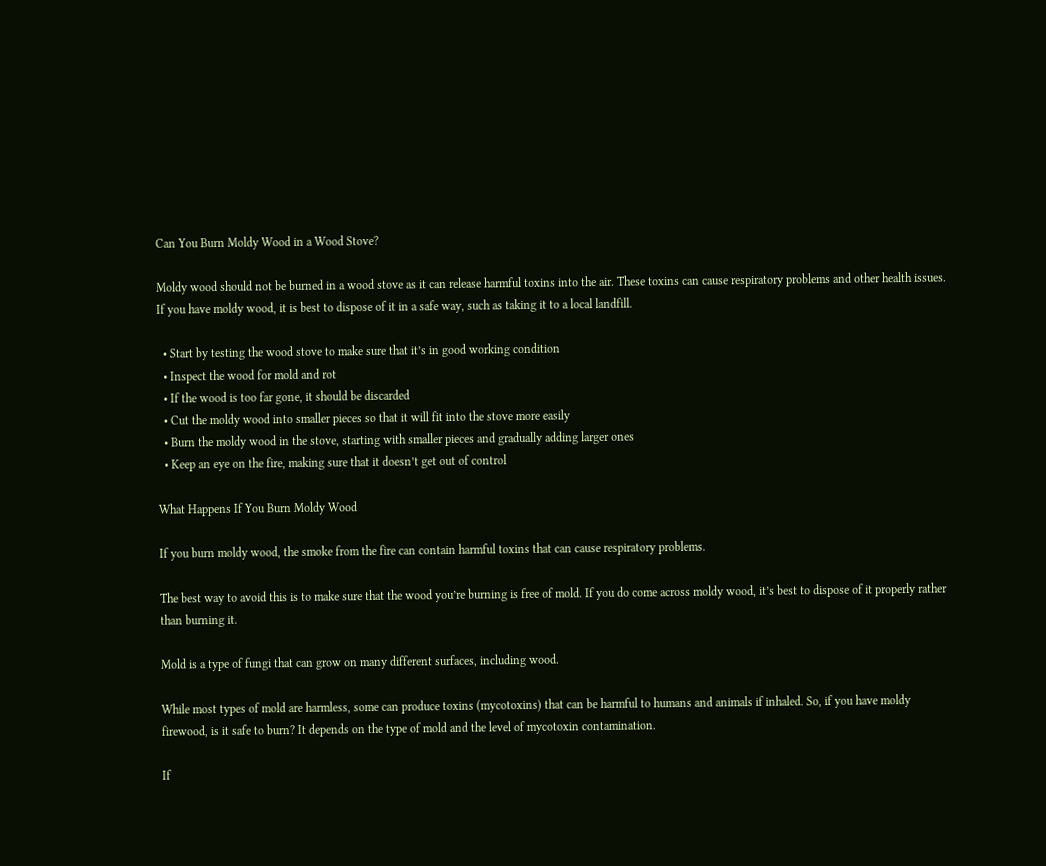Can You Burn Moldy Wood in a Wood Stove?

Moldy wood should not be burned in a wood stove as it can release harmful toxins into the air. These toxins can cause respiratory problems and other health issues. If you have moldy wood, it is best to dispose of it in a safe way, such as taking it to a local landfill.

  • Start by testing the wood stove to make sure that it’s in good working condition
  • Inspect the wood for mold and rot
  • If the wood is too far gone, it should be discarded
  • Cut the moldy wood into smaller pieces so that it will fit into the stove more easily
  • Burn the moldy wood in the stove, starting with smaller pieces and gradually adding larger ones
  • Keep an eye on the fire, making sure that it doesn’t get out of control

What Happens If You Burn Moldy Wood

If you burn moldy wood, the smoke from the fire can contain harmful toxins that can cause respiratory problems.

The best way to avoid this is to make sure that the wood you’re burning is free of mold. If you do come across moldy wood, it’s best to dispose of it properly rather than burning it.

Mold is a type of fungi that can grow on many different surfaces, including wood.

While most types of mold are harmless, some can produce toxins (mycotoxins) that can be harmful to humans and animals if inhaled. So, if you have moldy firewood, is it safe to burn? It depends on the type of mold and the level of mycotoxin contamination.

If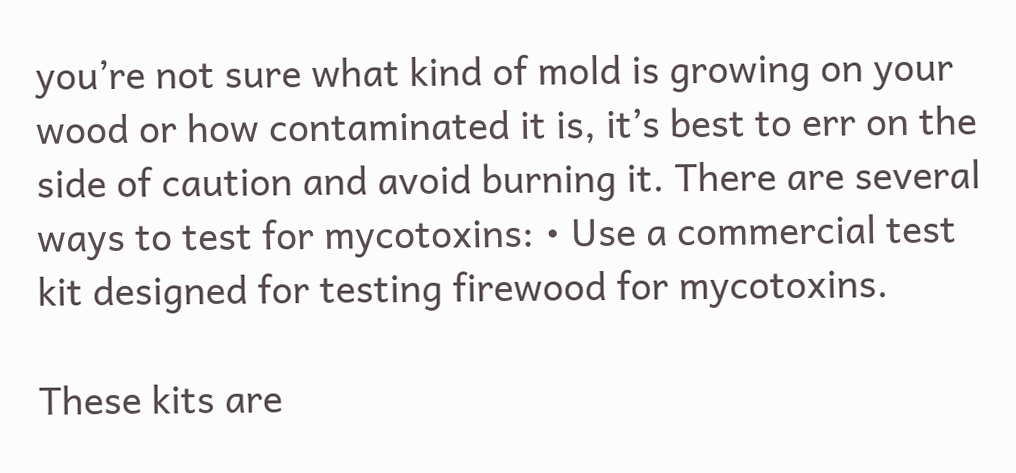you’re not sure what kind of mold is growing on your wood or how contaminated it is, it’s best to err on the side of caution and avoid burning it. There are several ways to test for mycotoxins: • Use a commercial test kit designed for testing firewood for mycotoxins.

These kits are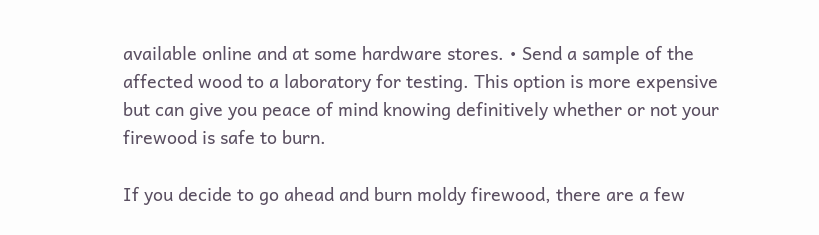available online and at some hardware stores. • Send a sample of the affected wood to a laboratory for testing. This option is more expensive but can give you peace of mind knowing definitively whether or not your firewood is safe to burn.

If you decide to go ahead and burn moldy firewood, there are a few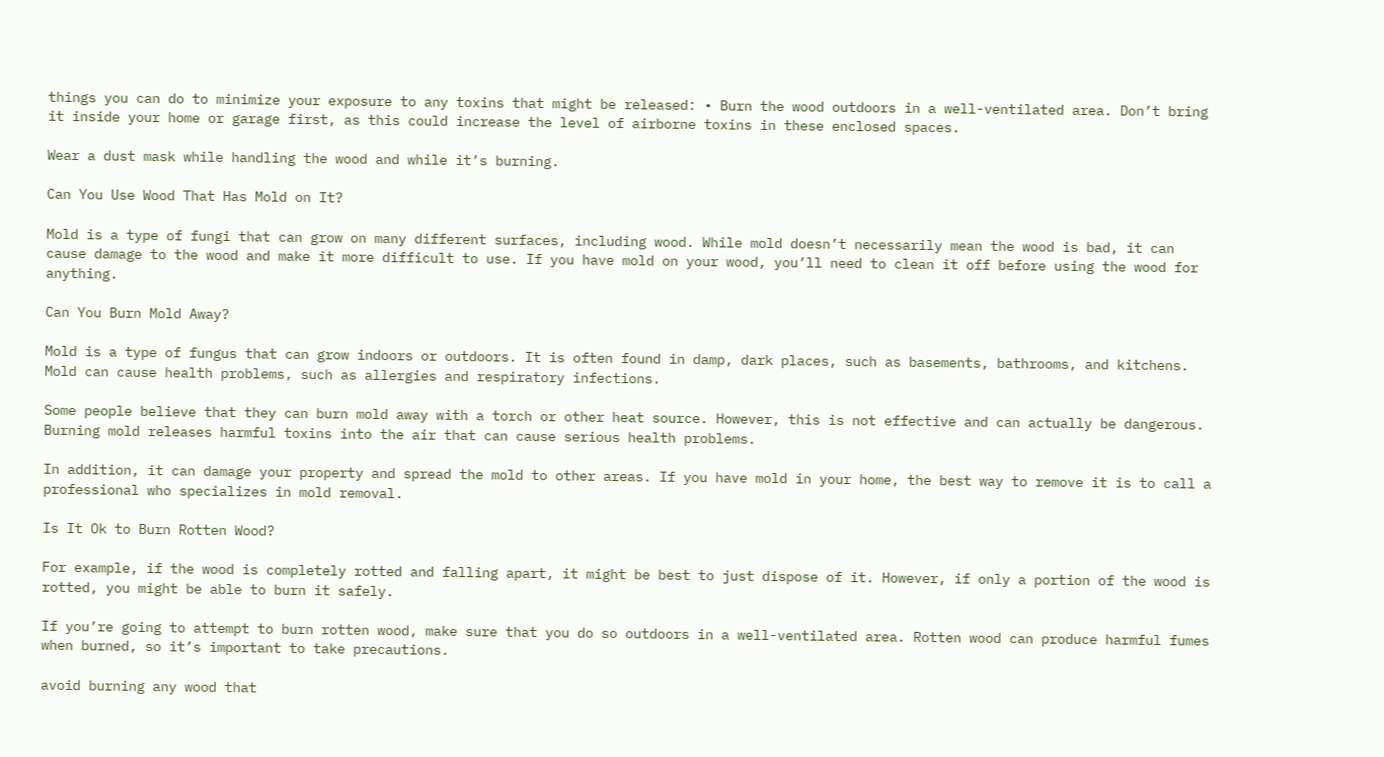things you can do to minimize your exposure to any toxins that might be released: • Burn the wood outdoors in a well-ventilated area. Don’t bring it inside your home or garage first, as this could increase the level of airborne toxins in these enclosed spaces.

Wear a dust mask while handling the wood and while it’s burning.

Can You Use Wood That Has Mold on It?

Mold is a type of fungi that can grow on many different surfaces, including wood. While mold doesn’t necessarily mean the wood is bad, it can cause damage to the wood and make it more difficult to use. If you have mold on your wood, you’ll need to clean it off before using the wood for anything.

Can You Burn Mold Away?

Mold is a type of fungus that can grow indoors or outdoors. It is often found in damp, dark places, such as basements, bathrooms, and kitchens. Mold can cause health problems, such as allergies and respiratory infections.

Some people believe that they can burn mold away with a torch or other heat source. However, this is not effective and can actually be dangerous. Burning mold releases harmful toxins into the air that can cause serious health problems.

In addition, it can damage your property and spread the mold to other areas. If you have mold in your home, the best way to remove it is to call a professional who specializes in mold removal.

Is It Ok to Burn Rotten Wood?

For example, if the wood is completely rotted and falling apart, it might be best to just dispose of it. However, if only a portion of the wood is rotted, you might be able to burn it safely.

If you’re going to attempt to burn rotten wood, make sure that you do so outdoors in a well-ventilated area. Rotten wood can produce harmful fumes when burned, so it’s important to take precautions.

avoid burning any wood that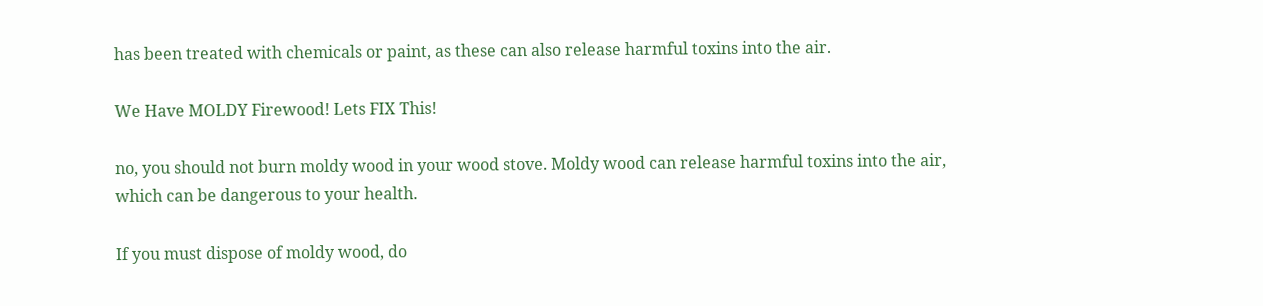has been treated with chemicals or paint, as these can also release harmful toxins into the air.

We Have MOLDY Firewood! Lets FIX This!

no, you should not burn moldy wood in your wood stove. Moldy wood can release harmful toxins into the air, which can be dangerous to your health.

If you must dispose of moldy wood, do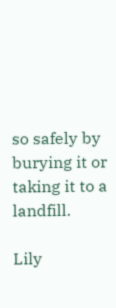so safely by burying it or taking it to a landfill.

Lily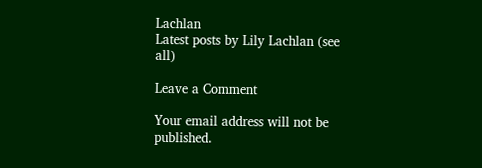Lachlan
Latest posts by Lily Lachlan (see all)

Leave a Comment

Your email address will not be published.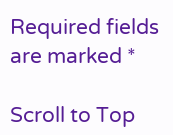Required fields are marked *

Scroll to Top